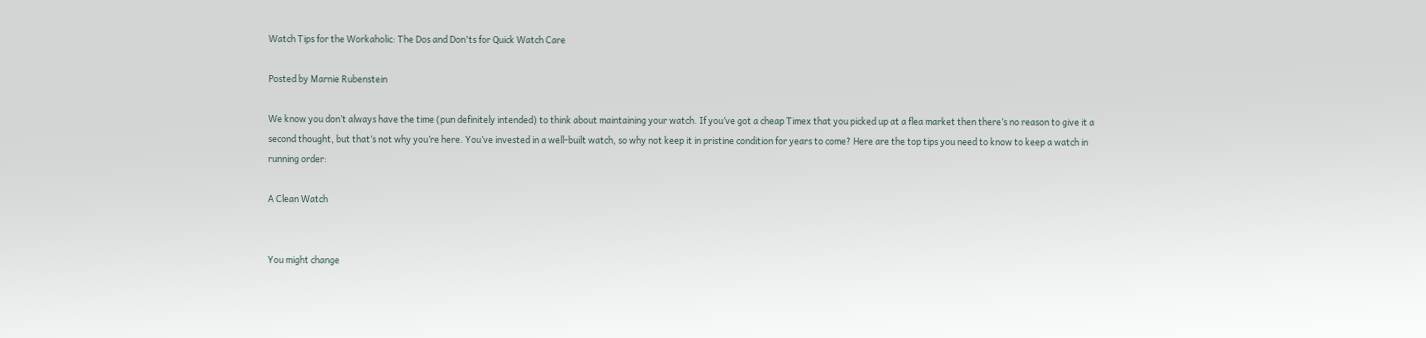Watch Tips for the Workaholic: The Dos and Don'ts for Quick Watch Care

Posted by Marnie Rubenstein

We know you don’t always have the time (pun definitely intended) to think about maintaining your watch. If you’ve got a cheap Timex that you picked up at a flea market then there’s no reason to give it a second thought, but that’s not why you’re here. You’ve invested in a well-built watch, so why not keep it in pristine condition for years to come? Here are the top tips you need to know to keep a watch in running order:

A Clean Watch


You might change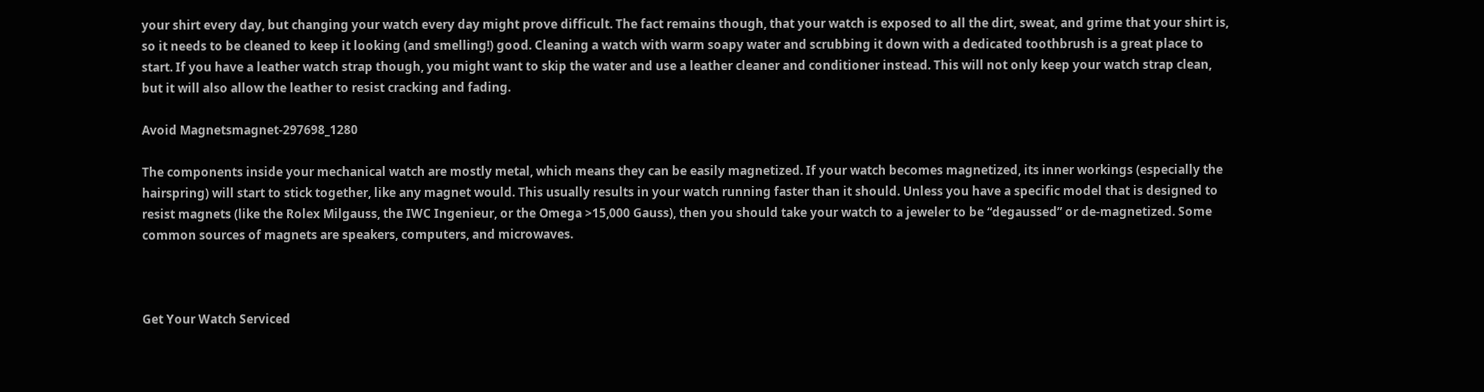your shirt every day, but changing your watch every day might prove difficult. The fact remains though, that your watch is exposed to all the dirt, sweat, and grime that your shirt is, so it needs to be cleaned to keep it looking (and smelling!) good. Cleaning a watch with warm soapy water and scrubbing it down with a dedicated toothbrush is a great place to start. If you have a leather watch strap though, you might want to skip the water and use a leather cleaner and conditioner instead. This will not only keep your watch strap clean, but it will also allow the leather to resist cracking and fading.

Avoid Magnetsmagnet-297698_1280

The components inside your mechanical watch are mostly metal, which means they can be easily magnetized. If your watch becomes magnetized, its inner workings (especially the hairspring) will start to stick together, like any magnet would. This usually results in your watch running faster than it should. Unless you have a specific model that is designed to resist magnets (like the Rolex Milgauss, the IWC Ingenieur, or the Omega >15,000 Gauss), then you should take your watch to a jeweler to be “degaussed” or de-magnetized. Some common sources of magnets are speakers, computers, and microwaves.



Get Your Watch Serviced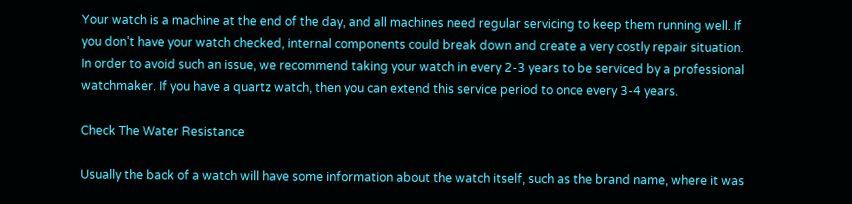Your watch is a machine at the end of the day, and all machines need regular servicing to keep them running well. If you don’t have your watch checked, internal components could break down and create a very costly repair situation. In order to avoid such an issue, we recommend taking your watch in every 2-3 years to be serviced by a professional watchmaker. If you have a quartz watch, then you can extend this service period to once every 3-4 years.

Check The Water Resistance

Usually the back of a watch will have some information about the watch itself, such as the brand name, where it was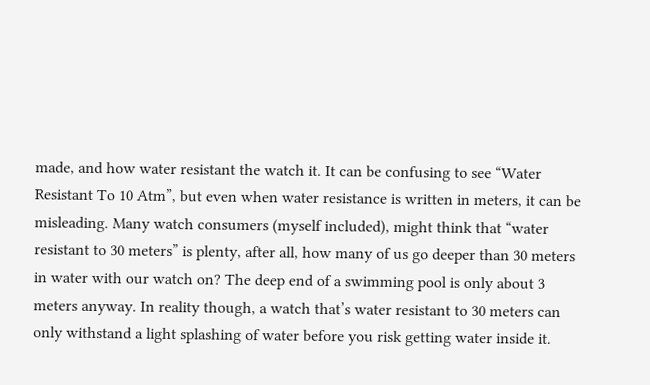made, and how water resistant the watch it. It can be confusing to see “Water Resistant To 10 Atm”, but even when water resistance is written in meters, it can be misleading. Many watch consumers (myself included), might think that “water resistant to 30 meters” is plenty, after all, how many of us go deeper than 30 meters in water with our watch on? The deep end of a swimming pool is only about 3 meters anyway. In reality though, a watch that’s water resistant to 30 meters can only withstand a light splashing of water before you risk getting water inside it.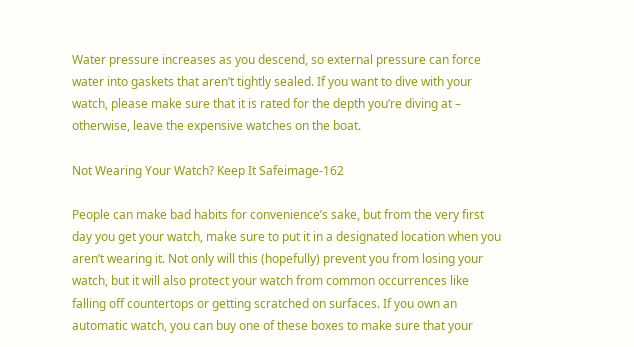Water pressure increases as you descend, so external pressure can force water into gaskets that aren’t tightly sealed. If you want to dive with your watch, please make sure that it is rated for the depth you’re diving at – otherwise, leave the expensive watches on the boat.

Not Wearing Your Watch? Keep It Safeimage-162

People can make bad habits for convenience’s sake, but from the very first day you get your watch, make sure to put it in a designated location when you aren’t wearing it. Not only will this (hopefully) prevent you from losing your watch, but it will also protect your watch from common occurrences like falling off countertops or getting scratched on surfaces. If you own an automatic watch, you can buy one of these boxes to make sure that your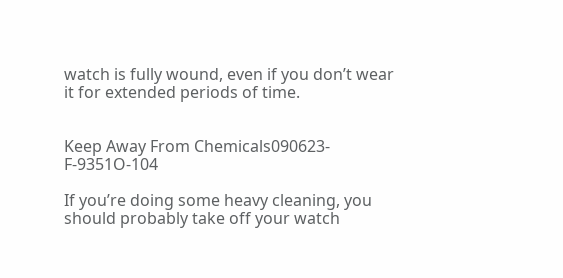watch is fully wound, even if you don’t wear it for extended periods of time.


Keep Away From Chemicals090623-F-9351O-104

If you’re doing some heavy cleaning, you should probably take off your watch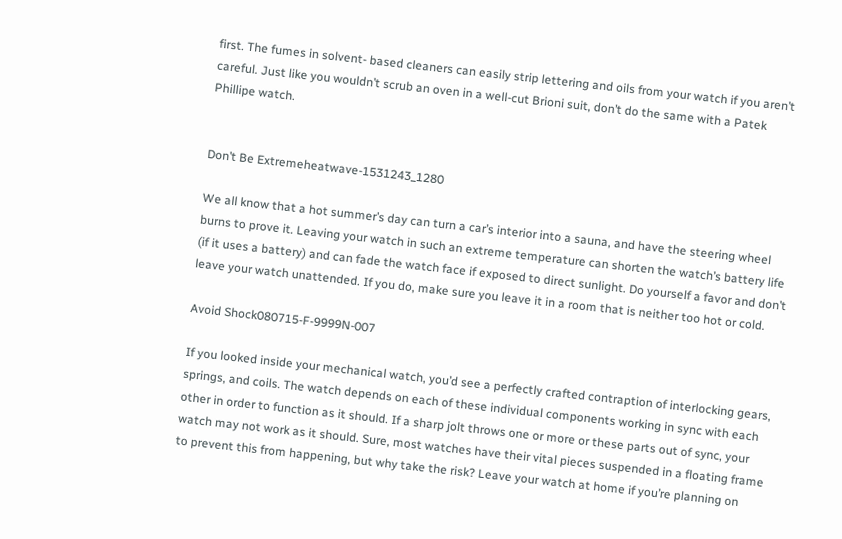first. The fumes in solvent- based cleaners can easily strip lettering and oils from your watch if you aren’t careful. Just like you wouldn’t scrub an oven in a well-cut Brioni suit, don’t do the same with a Patek Phillipe watch.


Don’t Be Extremeheatwave-1531243_1280

We all know that a hot summer’s day can turn a car’s interior into a sauna, and have the steering wheel burns to prove it. Leaving your watch in such an extreme temperature can shorten the watch’s battery life (if it uses a battery) and can fade the watch face if exposed to direct sunlight. Do yourself a favor and don’t leave your watch unattended. If you do, make sure you leave it in a room that is neither too hot or cold.

Avoid Shock080715-F-9999N-007

If you looked inside your mechanical watch, you’d see a perfectly crafted contraption of interlocking gears, springs, and coils. The watch depends on each of these individual components working in sync with each other in order to function as it should. If a sharp jolt throws one or more or these parts out of sync, your watch may not work as it should. Sure, most watches have their vital pieces suspended in a floating frame to prevent this from happening, but why take the risk? Leave your watch at home if you’re planning on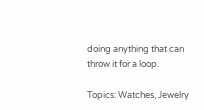doing anything that can throw it for a loop.

Topics: Watches, Jewelry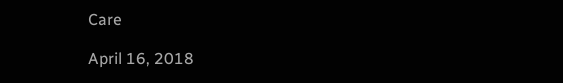Care

April 16, 2018